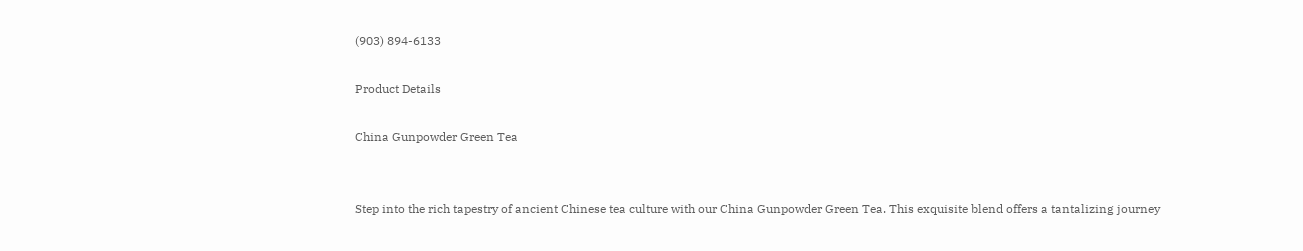(903) 894-6133

Product Details

China Gunpowder Green Tea


Step into the rich tapestry of ancient Chinese tea culture with our China Gunpowder Green Tea. This exquisite blend offers a tantalizing journey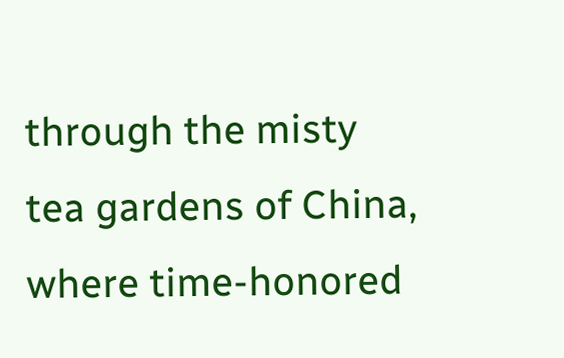through the misty tea gardens of China, where time-honored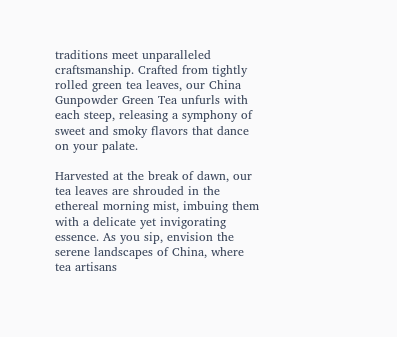traditions meet unparalleled craftsmanship. Crafted from tightly rolled green tea leaves, our China Gunpowder Green Tea unfurls with each steep, releasing a symphony of sweet and smoky flavors that dance on your palate.

Harvested at the break of dawn, our tea leaves are shrouded in the ethereal morning mist, imbuing them with a delicate yet invigorating essence. As you sip, envision the serene landscapes of China, where tea artisans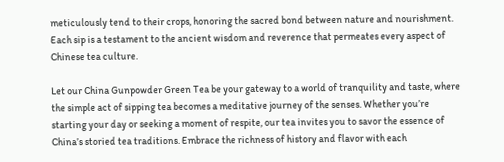meticulously tend to their crops, honoring the sacred bond between nature and nourishment. Each sip is a testament to the ancient wisdom and reverence that permeates every aspect of Chinese tea culture.

Let our China Gunpowder Green Tea be your gateway to a world of tranquility and taste, where the simple act of sipping tea becomes a meditative journey of the senses. Whether you’re starting your day or seeking a moment of respite, our tea invites you to savor the essence of China’s storied tea traditions. Embrace the richness of history and flavor with each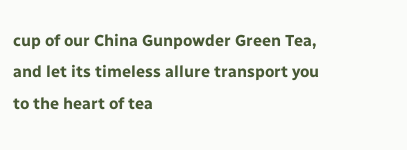cup of our China Gunpowder Green Tea, and let its timeless allure transport you to the heart of tea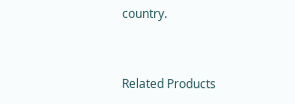country.


Related Products